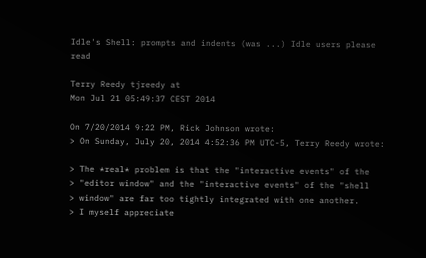Idle's Shell: prompts and indents (was ...) Idle users please read

Terry Reedy tjreedy at
Mon Jul 21 05:49:37 CEST 2014

On 7/20/2014 9:22 PM, Rick Johnson wrote:
> On Sunday, July 20, 2014 4:52:36 PM UTC-5, Terry Reedy wrote:

> The *real* problem is that the "interactive events" of the
> "editor window" and the "interactive events" of the "shell
> window" are far too tightly integrated with one another.
> I myself appreciate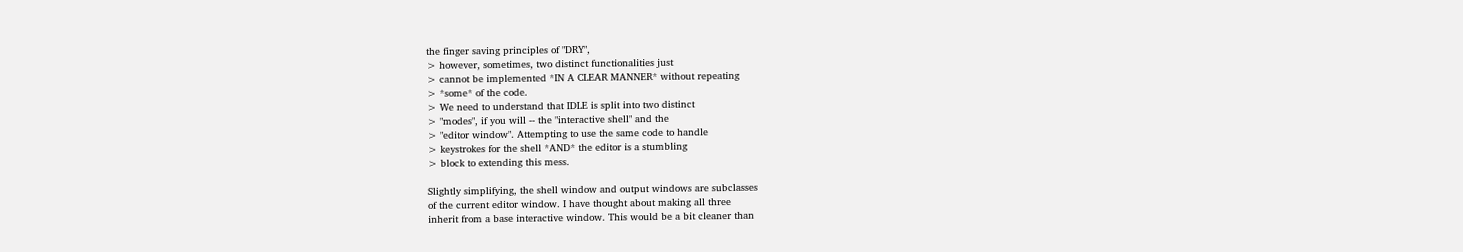the finger saving principles of "DRY",
> however, sometimes, two distinct functionalities just
> cannot be implemented *IN A CLEAR MANNER* without repeating
> *some* of the code.
> We need to understand that IDLE is split into two distinct
> "modes", if you will -- the "interactive shell" and the
> "editor window". Attempting to use the same code to handle
> keystrokes for the shell *AND* the editor is a stumbling
> block to extending this mess.

Slightly simplifying, the shell window and output windows are subclasses
of the current editor window. I have thought about making all three
inherit from a base interactive window. This would be a bit cleaner than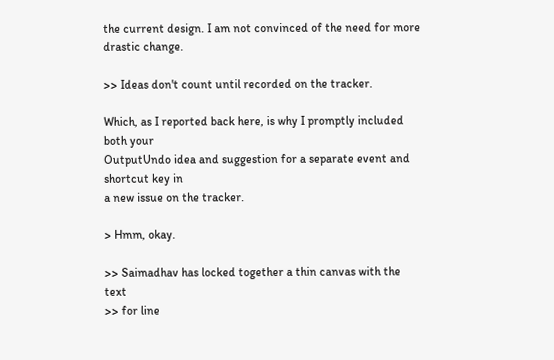the current design. I am not convinced of the need for more drastic change.

>> Ideas don't count until recorded on the tracker.

Which, as I reported back here, is why I promptly included both your
OutputUndo idea and suggestion for a separate event and shortcut key in
a new issue on the tracker.

> Hmm, okay.

>> Saimadhav has locked together a thin canvas with the text
>> for line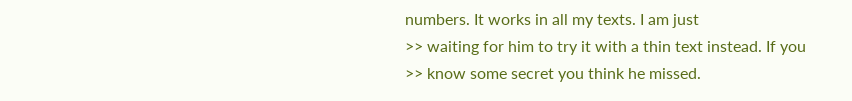numbers. It works in all my texts. I am just
>> waiting for him to try it with a thin text instead. If you
>> know some secret you think he missed.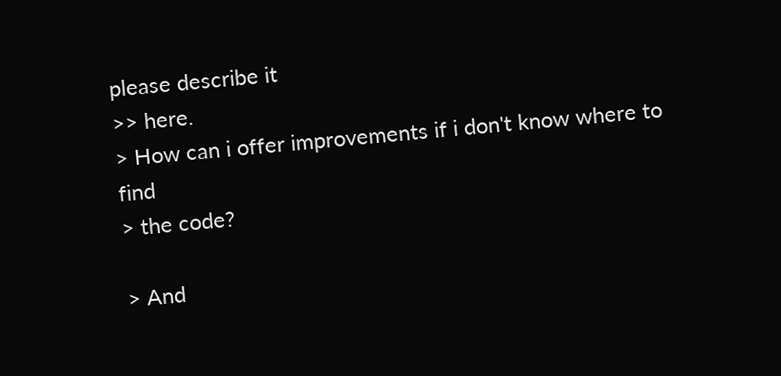please describe it
>> here.
> How can i offer improvements if i don't know where to find
> the code?

> And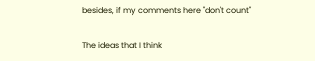besides, if my comments here "don't count"

The ideas that I think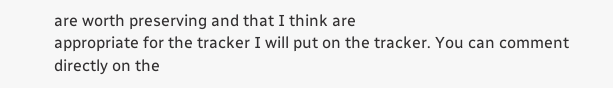are worth preserving and that I think are
appropriate for the tracker I will put on the tracker. You can comment
directly on the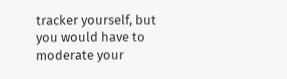tracker yourself, but you would have to moderate your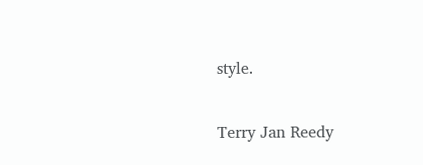style.

Terry Jan Reedy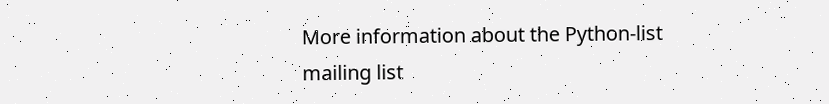More information about the Python-list mailing list